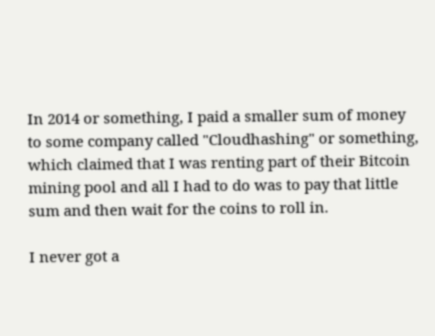In 2014 or something, I paid a smaller sum of money to some company called "Cloudhashing" or something, which claimed that I was renting part of their Bitcoin mining pool and all I had to do was to pay that little sum and then wait for the coins to roll in.

I never got a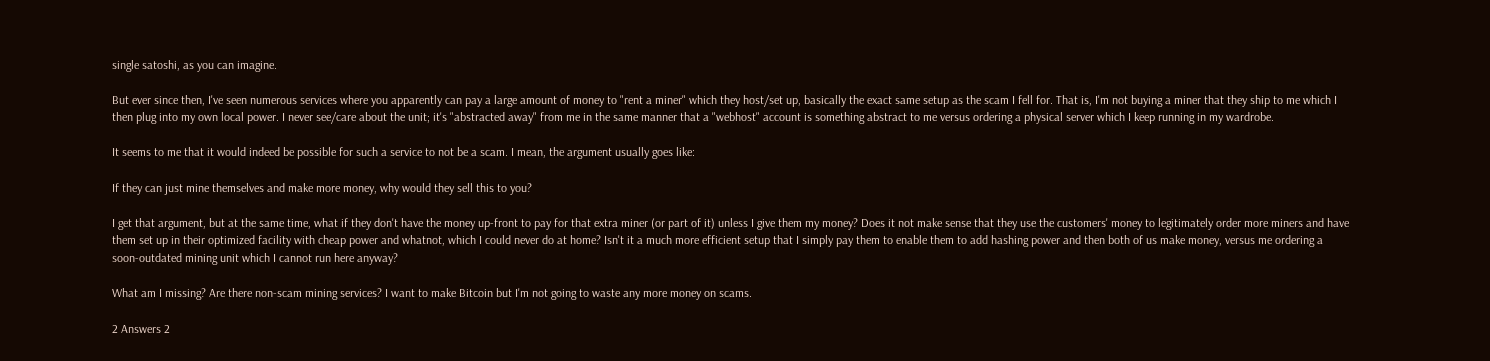single satoshi, as you can imagine.

But ever since then, I've seen numerous services where you apparently can pay a large amount of money to "rent a miner" which they host/set up, basically the exact same setup as the scam I fell for. That is, I'm not buying a miner that they ship to me which I then plug into my own local power. I never see/care about the unit; it's "abstracted away" from me in the same manner that a "webhost" account is something abstract to me versus ordering a physical server which I keep running in my wardrobe.

It seems to me that it would indeed be possible for such a service to not be a scam. I mean, the argument usually goes like:

If they can just mine themselves and make more money, why would they sell this to you?

I get that argument, but at the same time, what if they don't have the money up-front to pay for that extra miner (or part of it) unless I give them my money? Does it not make sense that they use the customers' money to legitimately order more miners and have them set up in their optimized facility with cheap power and whatnot, which I could never do at home? Isn't it a much more efficient setup that I simply pay them to enable them to add hashing power and then both of us make money, versus me ordering a soon-outdated mining unit which I cannot run here anyway?

What am I missing? Are there non-scam mining services? I want to make Bitcoin but I'm not going to waste any more money on scams.

2 Answers 2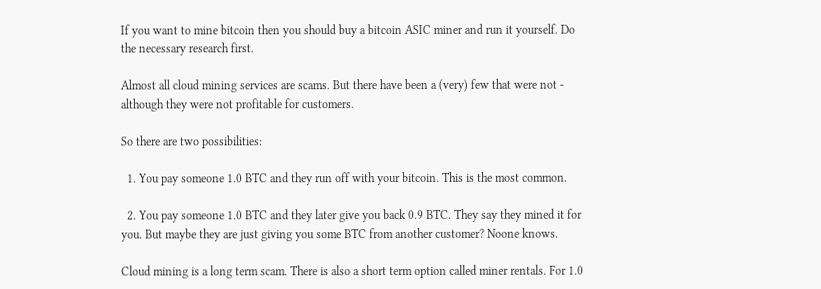If you want to mine bitcoin then you should buy a bitcoin ASIC miner and run it yourself. Do the necessary research first.

Almost all cloud mining services are scams. But there have been a (very) few that were not - although they were not profitable for customers.

So there are two possibilities:

  1. You pay someone 1.0 BTC and they run off with your bitcoin. This is the most common.

  2. You pay someone 1.0 BTC and they later give you back 0.9 BTC. They say they mined it for you. But maybe they are just giving you some BTC from another customer? Noone knows.

Cloud mining is a long term scam. There is also a short term option called miner rentals. For 1.0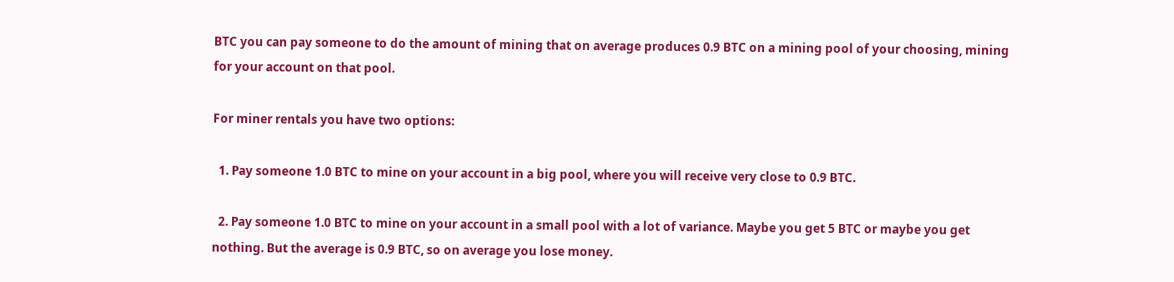BTC you can pay someone to do the amount of mining that on average produces 0.9 BTC on a mining pool of your choosing, mining for your account on that pool.

For miner rentals you have two options:

  1. Pay someone 1.0 BTC to mine on your account in a big pool, where you will receive very close to 0.9 BTC.

  2. Pay someone 1.0 BTC to mine on your account in a small pool with a lot of variance. Maybe you get 5 BTC or maybe you get nothing. But the average is 0.9 BTC, so on average you lose money.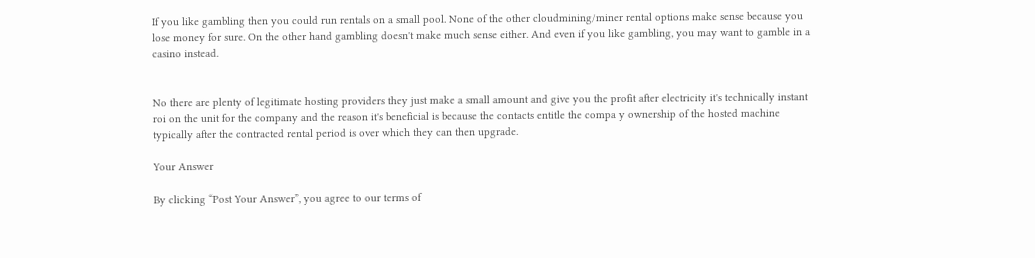If you like gambling then you could run rentals on a small pool. None of the other cloudmining/miner rental options make sense because you lose money for sure. On the other hand gambling doesn't make much sense either. And even if you like gambling, you may want to gamble in a casino instead.


No there are plenty of legitimate hosting providers they just make a small amount and give you the profit after electricity it's technically instant roi on the unit for the company and the reason it's beneficial is because the contacts entitle the compa y ownership of the hosted machine typically after the contracted rental period is over which they can then upgrade.

Your Answer

By clicking “Post Your Answer”, you agree to our terms of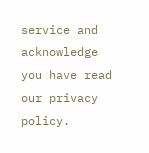service and acknowledge you have read our privacy policy.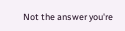Not the answer you're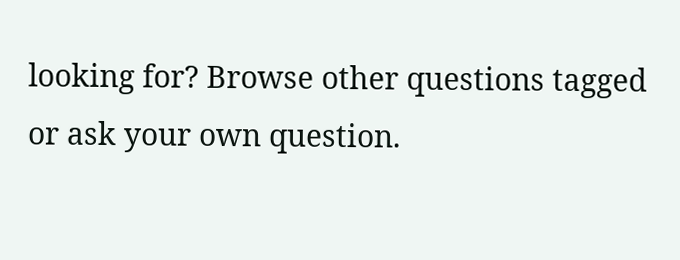looking for? Browse other questions tagged or ask your own question.